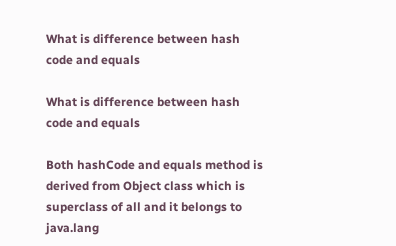What is difference between hash code and equals

What is difference between hash code and equals

Both hashCode and equals method is derived from Object class which is superclass of all and it belongs to java.lang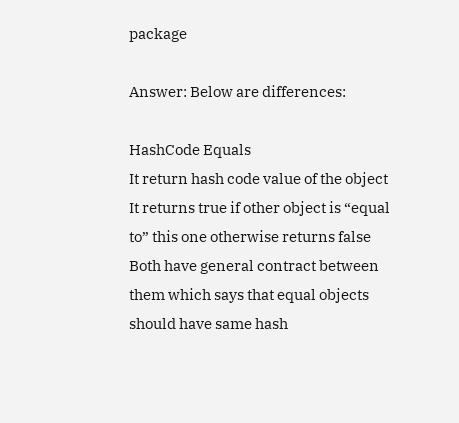package

Answer: Below are differences:

HashCode Equals
It return hash code value of the object It returns true if other object is “equal to” this one otherwise returns false
Both have general contract between them which says that equal objects should have same hash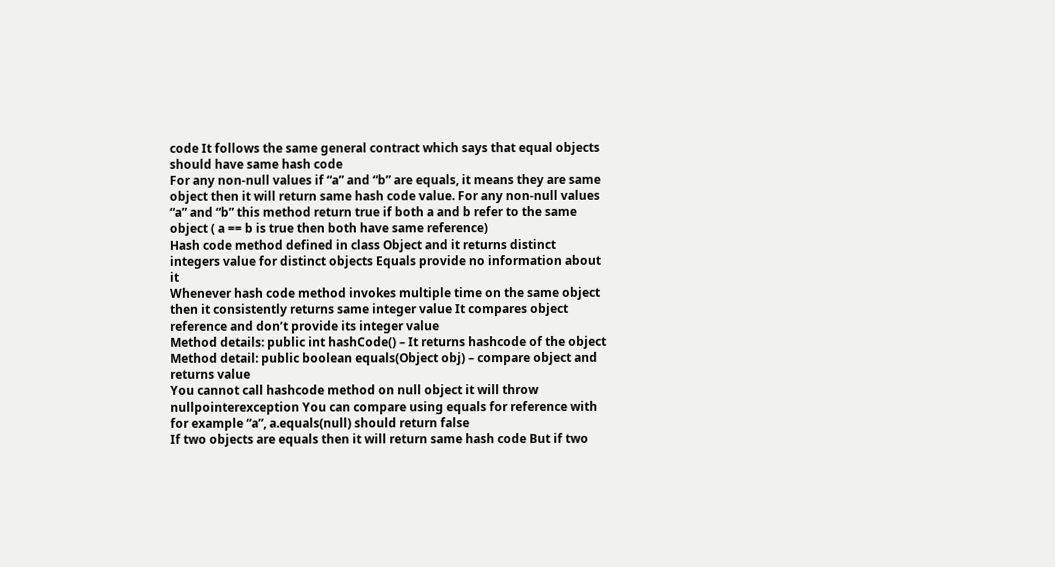code It follows the same general contract which says that equal objects should have same hash code
For any non-null values if “a” and “b” are equals, it means they are same object then it will return same hash code value. For any non-null values “a” and “b” this method return true if both a and b refer to the same object ( a == b is true then both have same reference)
Hash code method defined in class Object and it returns distinct integers value for distinct objects Equals provide no information about it
Whenever hash code method invokes multiple time on the same object then it consistently returns same integer value It compares object reference and don’t provide its integer value
Method details: public int hashCode() – It returns hashcode of the object Method detail: public boolean equals(Object obj) – compare object and returns value
You cannot call hashcode method on null object it will throw nullpointerexception You can compare using equals for reference with for example “a”, a.equals(null) should return false
If two objects are equals then it will return same hash code But if two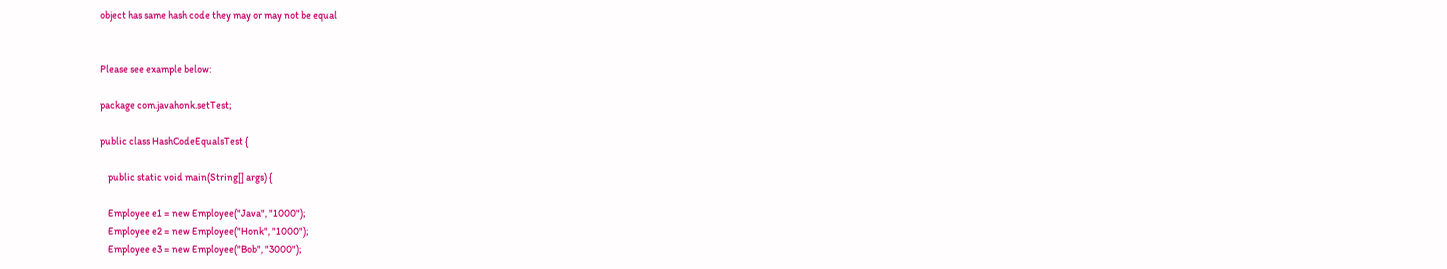object has same hash code they may or may not be equal


Please see example below:

package com.javahonk.setTest;

public class HashCodeEqualsTest {

    public static void main(String[] args) {

    Employee e1 = new Employee("Java", "1000");
    Employee e2 = new Employee("Honk", "1000");
    Employee e3 = new Employee("Bob", "3000");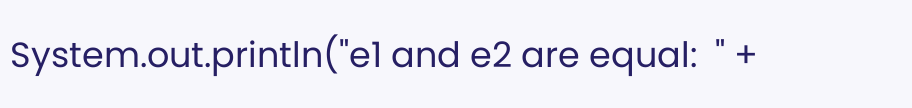System.out.println("e1 and e2 are equal:  " +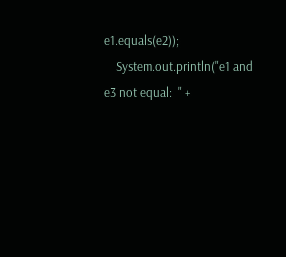e1.equals(e2));
    System.out.println("e1 and e3 not equal:  " +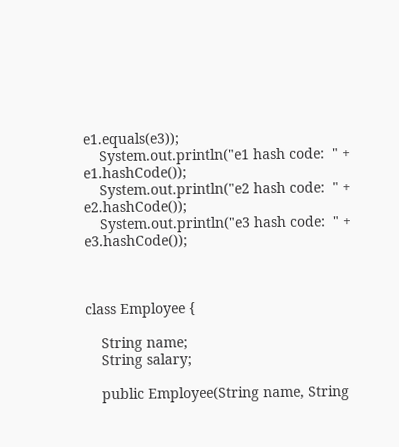e1.equals(e3));
    System.out.println("e1 hash code:  " + e1.hashCode());
    System.out.println("e2 hash code:  " + e2.hashCode());
    System.out.println("e3 hash code:  " + e3.hashCode());



class Employee {

    String name;
    String salary;

    public Employee(String name, String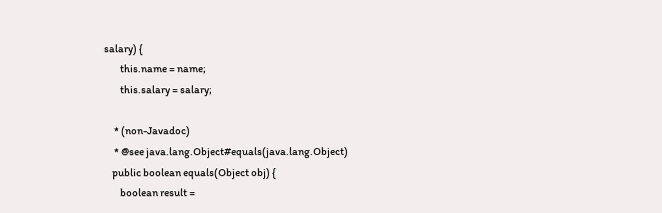salary) {
        this.name = name;
        this.salary = salary;

     * (non-Javadoc)
     * @see java.lang.Object#equals(java.lang.Object)
    public boolean equals(Object obj) {
        boolean result =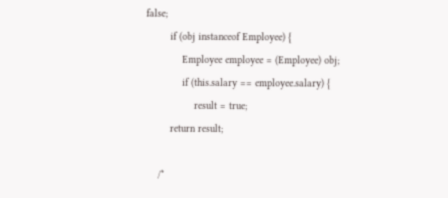false;
        if (obj instanceof Employee) {
            Employee employee = (Employee) obj;
            if (this.salary == employee.salary) {
                result = true;
        return result;

    /*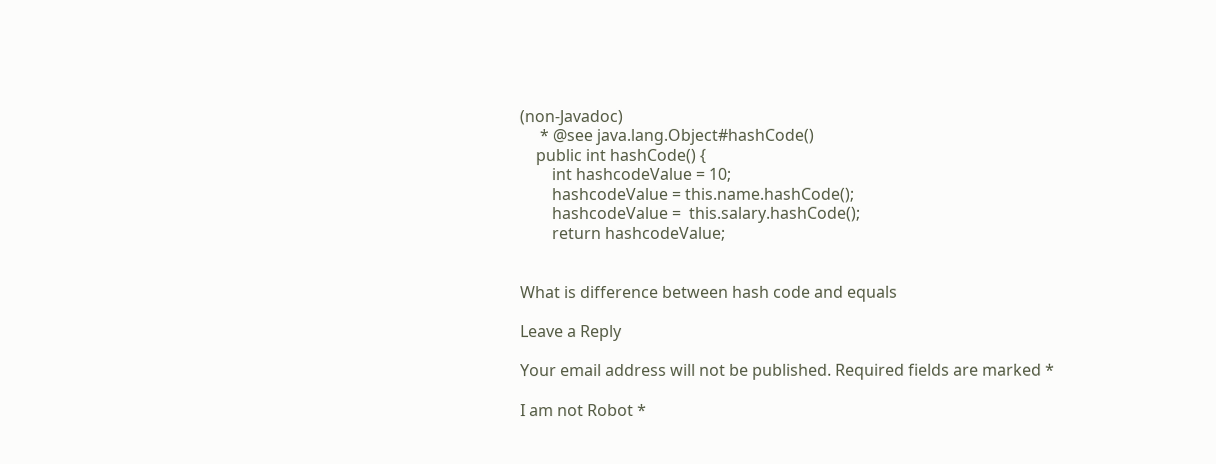(non-Javadoc)
     * @see java.lang.Object#hashCode()
    public int hashCode() {
        int hashcodeValue = 10;
        hashcodeValue = this.name.hashCode();
        hashcodeValue =  this.salary.hashCode();
        return hashcodeValue;


What is difference between hash code and equals

Leave a Reply

Your email address will not be published. Required fields are marked *

I am not Robot *